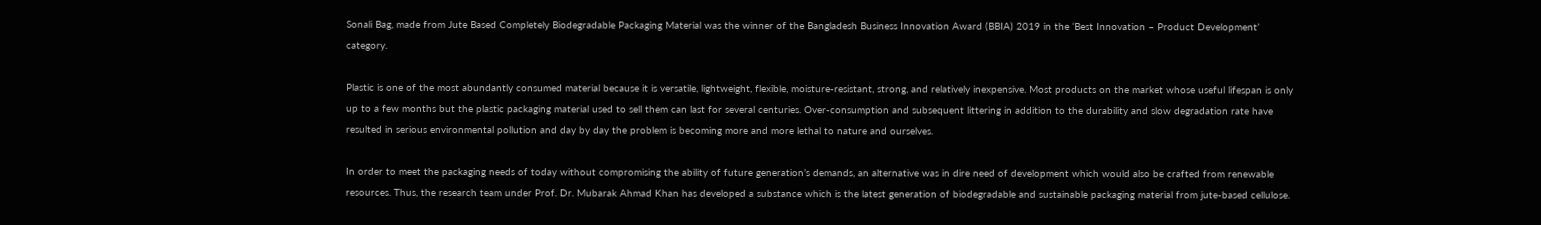Sonali Bag, made from Jute Based Completely Biodegradable Packaging Material was the winner of the Bangladesh Business Innovation Award (BBIA) 2019 in the ‘Best Innovation – Product Development’ category.

Plastic is one of the most abundantly consumed material because it is versatile, lightweight, flexible, moisture-resistant, strong, and relatively inexpensive. Most products on the market whose useful lifespan is only up to a few months but the plastic packaging material used to sell them can last for several centuries. Over-consumption and subsequent littering in addition to the durability and slow degradation rate have resulted in serious environmental pollution and day by day the problem is becoming more and more lethal to nature and ourselves.

In order to meet the packaging needs of today without compromising the ability of future generation’s demands, an alternative was in dire need of development which would also be crafted from renewable resources. Thus, the research team under Prof. Dr. Mubarak Ahmad Khan has developed a substance which is the latest generation of biodegradable and sustainable packaging material from jute-based cellulose.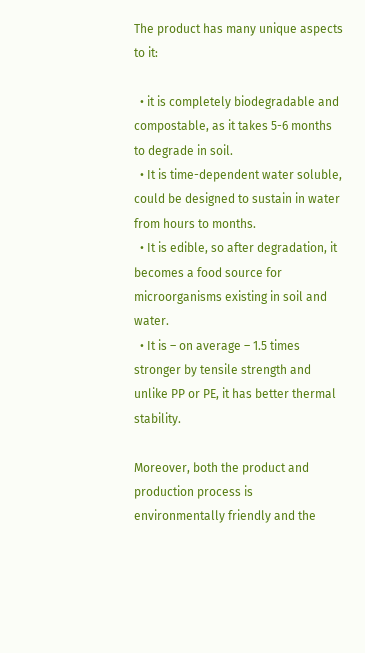The product has many unique aspects to it:

  • it is completely biodegradable and compostable, as it takes 5-6 months to degrade in soil.
  • It is time-dependent water soluble, could be designed to sustain in water from hours to months.
  • It is edible, so after degradation, it becomes a food source for microorganisms existing in soil and water.
  • It is – on average – 1.5 times stronger by tensile strength and unlike PP or PE, it has better thermal stability.

Moreover, both the product and production process is environmentally friendly and the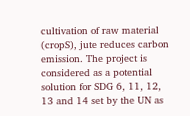cultivation of raw material (cropS), jute reduces carbon emission. The project is considered as a potential solution for SDG 6, 11, 12, 13 and 14 set by the UN as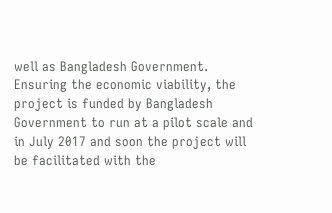well as Bangladesh Government. Ensuring the economic viability, the project is funded by Bangladesh Government to run at a pilot scale and in July 2017 and soon the project will be facilitated with the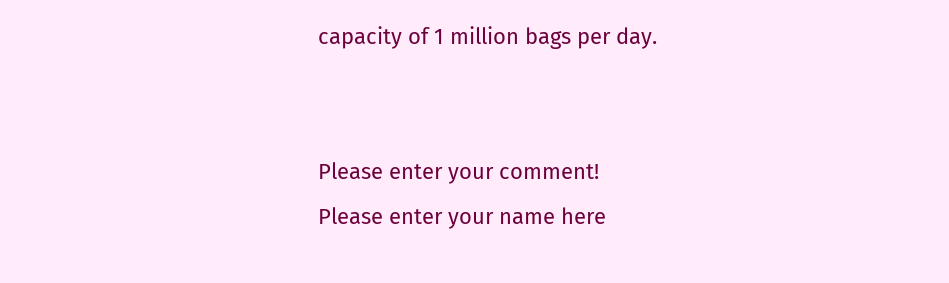capacity of 1 million bags per day.


Please enter your comment!
Please enter your name here